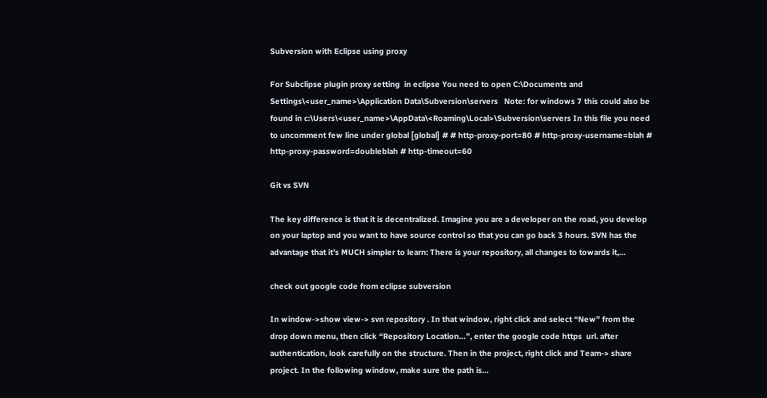Subversion with Eclipse using proxy

For Subclipse plugin proxy setting  in eclipse You need to open C:\Documents and Settings\<user_name>\Application Data\Subversion\servers   Note: for windows 7 this could also be found in c:\Users\<user_name>\AppData\<Roaming\Local>\Subversion\servers In this file you need to uncomment few line under global [global] # # http-proxy-port=80 # http-proxy-username=blah # http-proxy-password=doubleblah # http-timeout=60

Git vs SVN

The key difference is that it is decentralized. Imagine you are a developer on the road, you develop on your laptop and you want to have source control so that you can go back 3 hours. SVN has the advantage that it’s MUCH simpler to learn: There is your repository, all changes to towards it,…

check out google code from eclipse subversion

In window->show view-> svn repository . In that window, right click and select “New” from the drop down menu, then click “Repository Location…”, enter the google code https  url. after authentication, look carefully on the structure. Then in the project, right click and Team-> share project. In the following window, make sure the path is…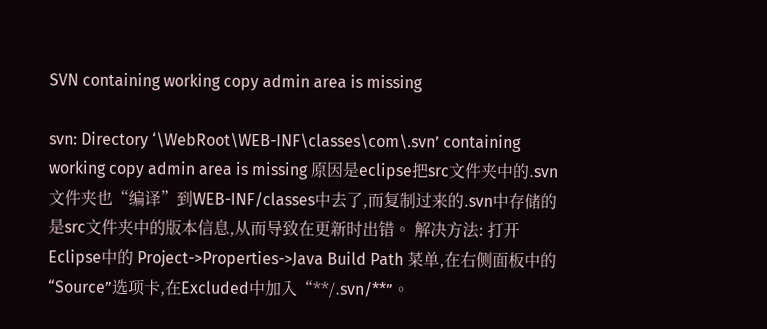SVN containing working copy admin area is missing

svn: Directory ‘\WebRoot\WEB-INF\classes\com\.svn’ containing working copy admin area is missing 原因是eclipse把src文件夹中的.svn文件夹也“编译”到WEB-INF/classes中去了,而复制过来的.svn中存储的是src文件夹中的版本信息,从而导致在更新时出错。 解决方法: 打开Eclipse中的 Project->Properties->Java Build Path 菜单,在右侧面板中的“Source”选项卡,在Excluded中加入“**/.svn/**”。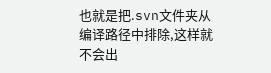也就是把.svn文件夹从编译路径中排除,这样就不会出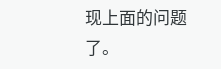现上面的问题了。